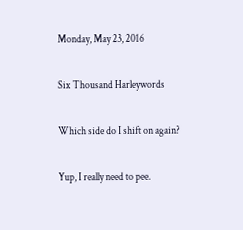Monday, May 23, 2016

Six Thousand Harleywords

Which side do I shift on again?

Yup, I really need to pee.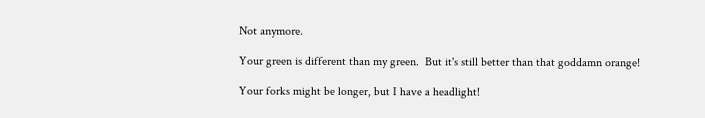Not anymore.

Your green is different than my green.  But it's still better than that goddamn orange!

Your forks might be longer, but I have a headlight!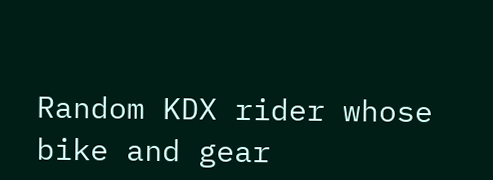Random KDX rider whose bike and gear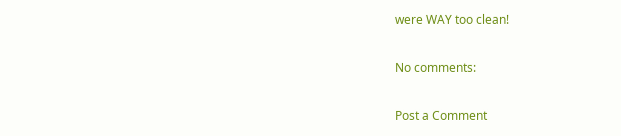were WAY too clean!

No comments:

Post a Comment